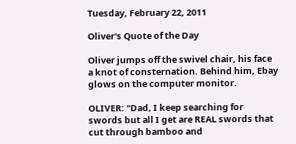Tuesday, February 22, 2011

Oliver's Quote of the Day

Oliver jumps off the swivel chair, his face a knot of consternation. Behind him, Ebay glows on the computer monitor.

OLIVER: "Dad, I keep searching for swords but all I get are REAL swords that cut through bamboo and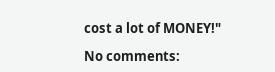cost a lot of MONEY!"

No comments: